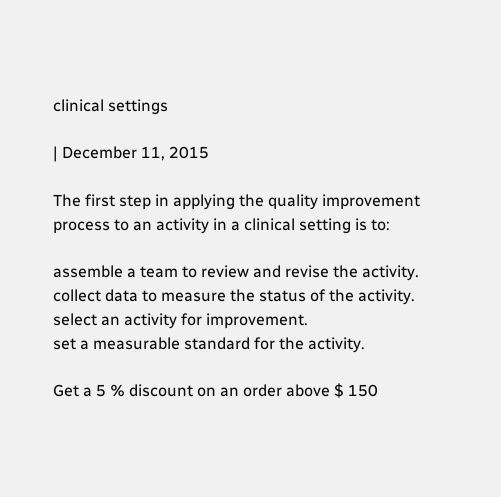clinical settings

| December 11, 2015

The first step in applying the quality improvement process to an activity in a clinical setting is to:

assemble a team to review and revise the activity.
collect data to measure the status of the activity.
select an activity for improvement.
set a measurable standard for the activity.

Get a 5 % discount on an order above $ 150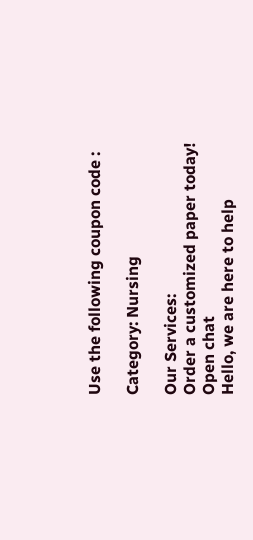Use the following coupon code :

Category: Nursing

Our Services:
Order a customized paper today!
Open chat
Hello, we are here to help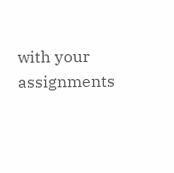with your assignments